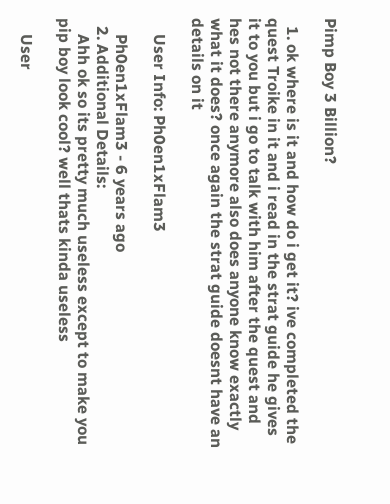Pimp Boy 3 Billion?

  1. ok where is it and how do i get it? ive completed the quest Troike in it and i read in the strat guide he gives it to you but i go to talk with him after the quest and hes not there anymore also does anyone know exactly what it does? once again the strat guide doesnt have an details on it

    User Info: Ph0en1xFlam3

    Ph0en1xFlam3 - 6 years ago
  2. Additional Details:
    Ahh ok so its pretty much useless except to make you pip boy look cool? well thats kinda useless

    User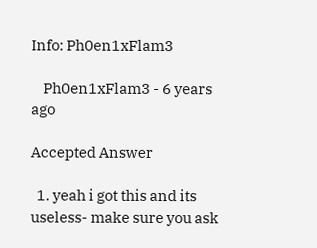Info: Ph0en1xFlam3

    Ph0en1xFlam3 - 6 years ago

Accepted Answer

  1. yeah i got this and its useless- make sure you ask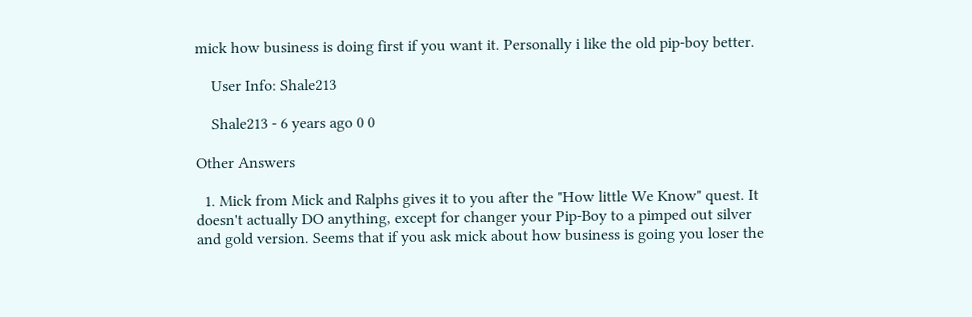mick how business is doing first if you want it. Personally i like the old pip-boy better.

    User Info: Shale213

    Shale213 - 6 years ago 0 0

Other Answers

  1. Mick from Mick and Ralphs gives it to you after the "How little We Know" quest. It doesn't actually DO anything, except for changer your Pip-Boy to a pimped out silver and gold version. Seems that if you ask mick about how business is going you loser the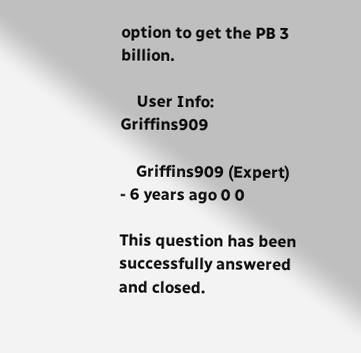option to get the PB 3 billion.

    User Info: Griffins909

    Griffins909 (Expert) - 6 years ago 0 0

This question has been successfully answered and closed.